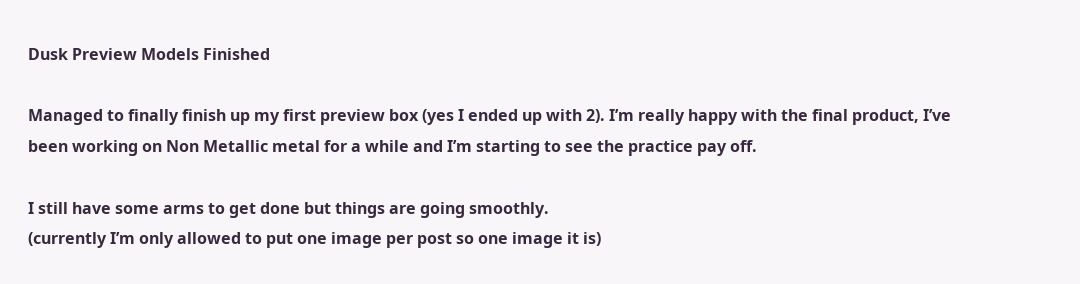Dusk Preview Models Finished

Managed to finally finish up my first preview box (yes I ended up with 2). I’m really happy with the final product, I’ve been working on Non Metallic metal for a while and I’m starting to see the practice pay off.

I still have some arms to get done but things are going smoothly.
(currently I’m only allowed to put one image per post so one image it is)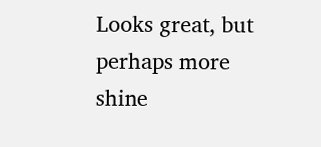Looks great, but perhaps more shine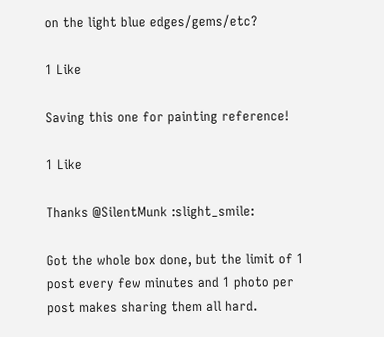on the light blue edges/gems/etc?

1 Like

Saving this one for painting reference!

1 Like

Thanks @SilentMunk :slight_smile:

Got the whole box done, but the limit of 1 post every few minutes and 1 photo per post makes sharing them all hard.